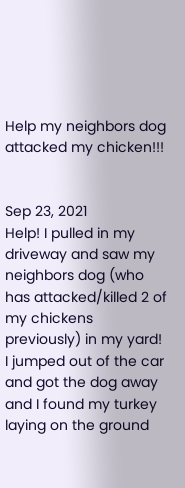Help my neighbors dog attacked my chicken!!!


Sep 23, 2021
Help! I pulled in my driveway and saw my neighbors dog (who has attacked/killed 2 of my chickens previously) in my yard! I jumped out of the car and got the dog away and I found my turkey laying on the ground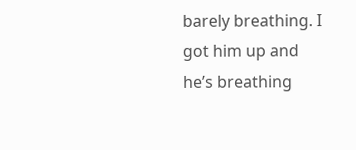barely breathing. I got him up and he’s breathing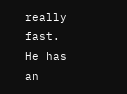really fast. He has an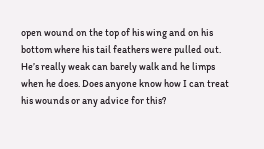open wound on the top of his wing and on his bottom where his tail feathers were pulled out. He’s really weak can barely walk and he limps when he does. Does anyone know how I can treat his wounds or any advice for this?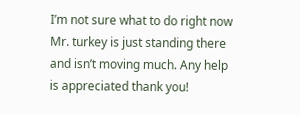I’m not sure what to do right now Mr. turkey is just standing there and isn’t moving much. Any help is appreciated thank you!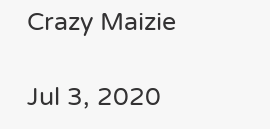Crazy Maizie

Jul 3, 2020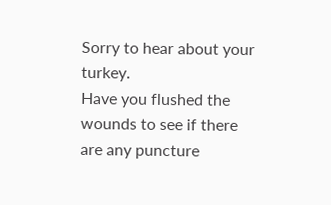Sorry to hear about your turkey.
Have you flushed the wounds to see if there are any puncture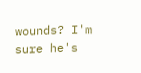wounds? I'm sure he's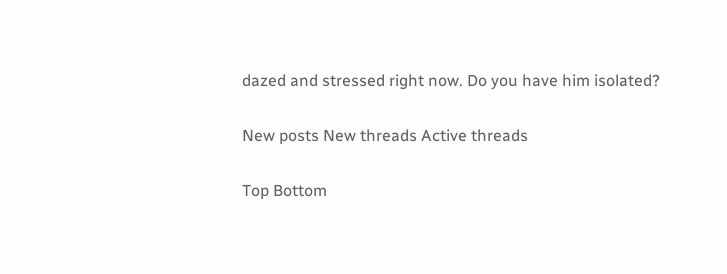dazed and stressed right now. Do you have him isolated?

New posts New threads Active threads

Top Bottom